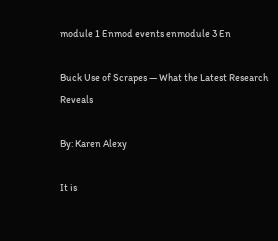module 1 Enmod events enmodule 3 En

Buck Use of Scrapes — What the Latest Research Reveals

By: Karen Alexy

It is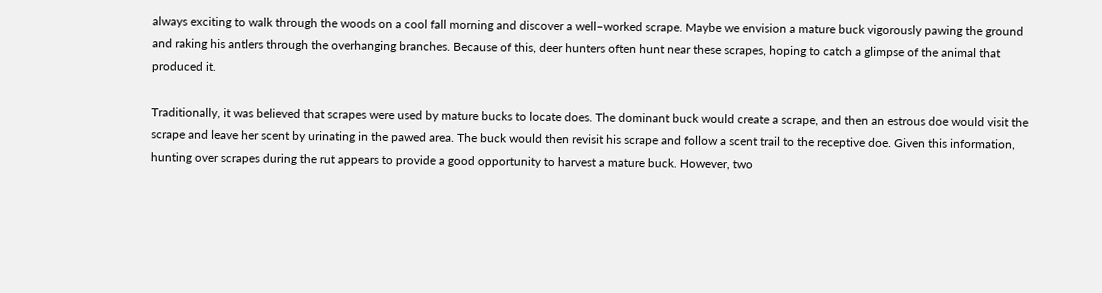always exciting to walk through the woods on a cool fall morning and discover a well–worked scrape. Maybe we envision a mature buck vigorously pawing the ground and raking his antlers through the overhanging branches. Because of this, deer hunters often hunt near these scrapes, hoping to catch a glimpse of the animal that produced it.

Traditionally, it was believed that scrapes were used by mature bucks to locate does. The dominant buck would create a scrape, and then an estrous doe would visit the scrape and leave her scent by urinating in the pawed area. The buck would then revisit his scrape and follow a scent trail to the receptive doe. Given this information, hunting over scrapes during the rut appears to provide a good opportunity to harvest a mature buck. However, two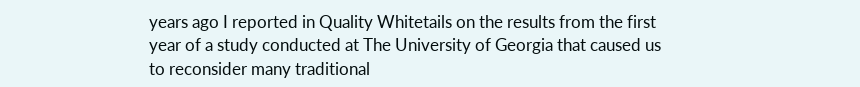years ago I reported in Quality Whitetails on the results from the first year of a study conducted at The University of Georgia that caused us to reconsider many traditional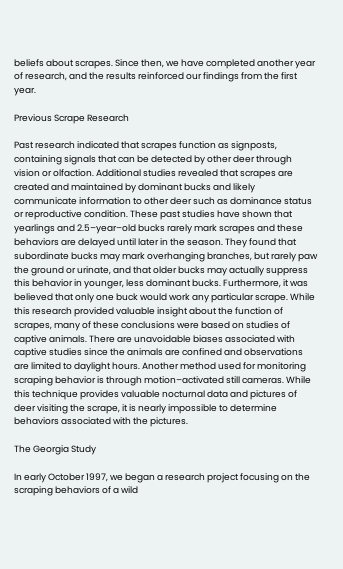beliefs about scrapes. Since then, we have completed another year of research, and the results reinforced our findings from the first year.

Previous Scrape Research

Past research indicated that scrapes function as signposts, containing signals that can be detected by other deer through vision or olfaction. Additional studies revealed that scrapes are created and maintained by dominant bucks and likely communicate information to other deer such as dominance status or reproductive condition. These past studies have shown that yearlings and 2.5–year–old bucks rarely mark scrapes and these behaviors are delayed until later in the season. They found that subordinate bucks may mark overhanging branches, but rarely paw the ground or urinate, and that older bucks may actually suppress this behavior in younger, less dominant bucks. Furthermore, it was believed that only one buck would work any particular scrape. While this research provided valuable insight about the function of scrapes, many of these conclusions were based on studies of captive animals. There are unavoidable biases associated with captive studies since the animals are confined and observations are limited to daylight hours. Another method used for monitoring scraping behavior is through motion–activated still cameras. While this technique provides valuable nocturnal data and pictures of deer visiting the scrape, it is nearly impossible to determine behaviors associated with the pictures.

The Georgia Study

In early October 1997, we began a research project focusing on the scraping behaviors of a wild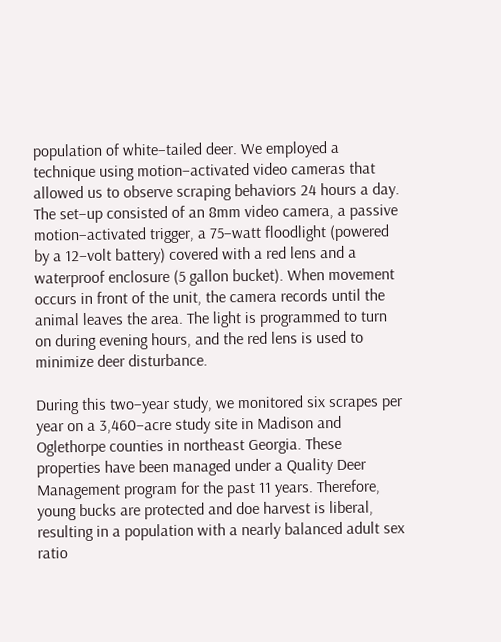population of white–tailed deer. We employed a technique using motion–activated video cameras that allowed us to observe scraping behaviors 24 hours a day. The set–up consisted of an 8mm video camera, a passive motion–activated trigger, a 75–watt floodlight (powered by a 12–volt battery) covered with a red lens and a waterproof enclosure (5 gallon bucket). When movement occurs in front of the unit, the camera records until the animal leaves the area. The light is programmed to turn on during evening hours, and the red lens is used to minimize deer disturbance.

During this two–year study, we monitored six scrapes per year on a 3,460–acre study site in Madison and Oglethorpe counties in northeast Georgia. These properties have been managed under a Quality Deer Management program for the past 11 years. Therefore, young bucks are protected and doe harvest is liberal, resulting in a population with a nearly balanced adult sex ratio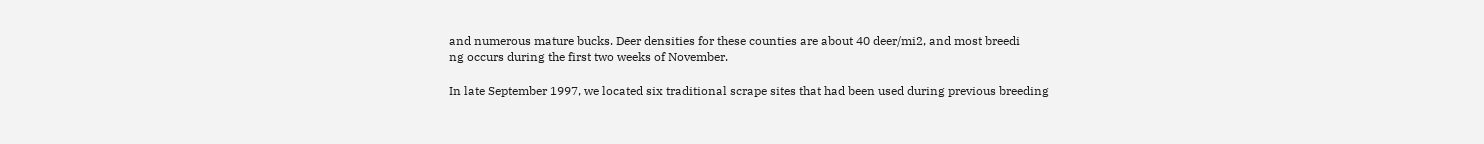and numerous mature bucks. Deer densities for these counties are about 40 deer/mi2, and most breedi
ng occurs during the first two weeks of November.

In late September 1997, we located six traditional scrape sites that had been used during previous breeding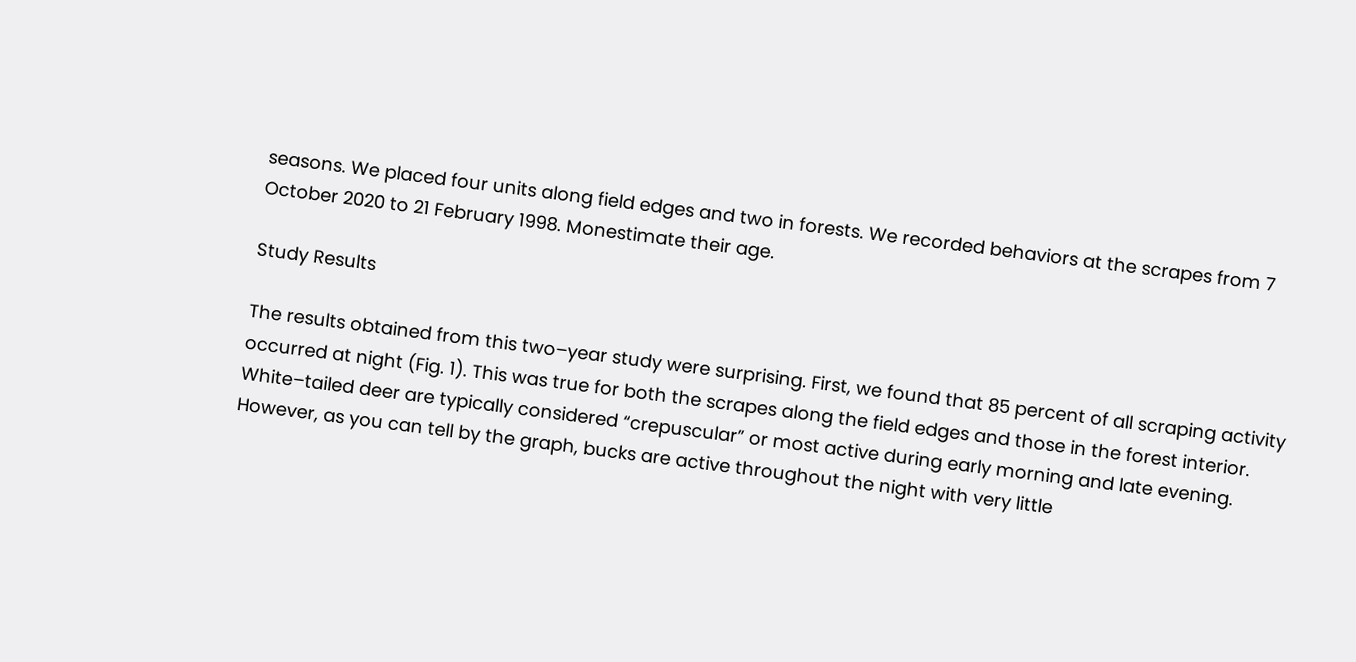seasons. We placed four units along field edges and two in forests. We recorded behaviors at the scrapes from 7 October 2020 to 21 February 1998. Monestimate their age.

Study Results

The results obtained from this two–year study were surprising. First, we found that 85 percent of all scraping activity occurred at night (Fig. 1). This was true for both the scrapes along the field edges and those in the forest interior. White–tailed deer are typically considered “crepuscular” or most active during early morning and late evening. However, as you can tell by the graph, bucks are active throughout the night with very little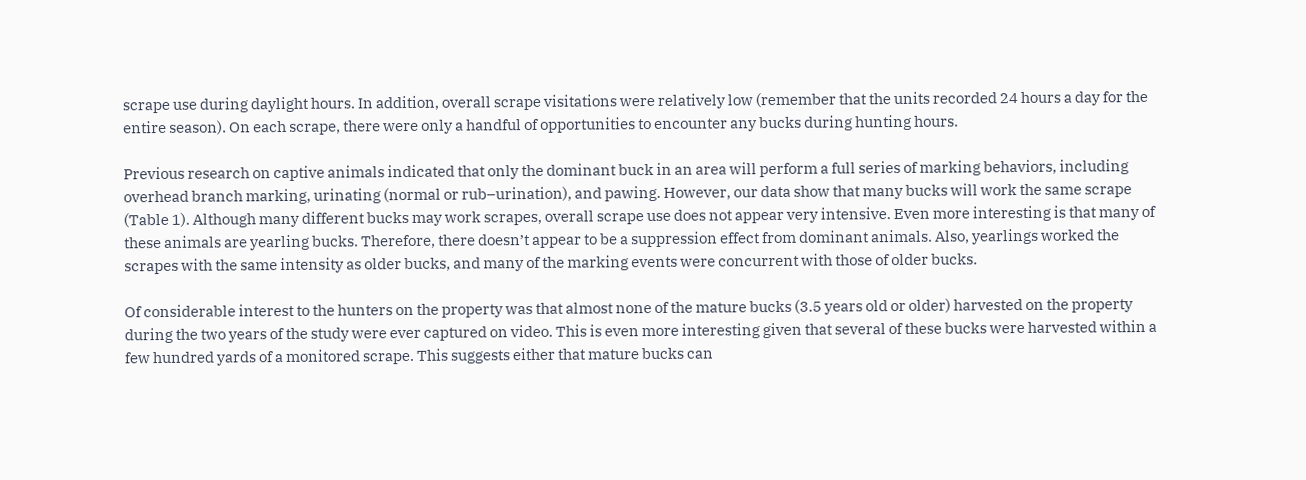scrape use during daylight hours. In addition, overall scrape visitations were relatively low (remember that the units recorded 24 hours a day for the entire season). On each scrape, there were only a handful of opportunities to encounter any bucks during hunting hours.

Previous research on captive animals indicated that only the dominant buck in an area will perform a full series of marking behaviors, including overhead branch marking, urinating (normal or rub–urination), and pawing. However, our data show that many bucks will work the same scrape (Table 1). Although many different bucks may work scrapes, overall scrape use does not appear very intensive. Even more interesting is that many of these animals are yearling bucks. Therefore, there doesn’t appear to be a suppression effect from dominant animals. Also, yearlings worked the scrapes with the same intensity as older bucks, and many of the marking events were concurrent with those of older bucks.

Of considerable interest to the hunters on the property was that almost none of the mature bucks (3.5 years old or older) harvested on the property during the two years of the study were ever captured on video. This is even more interesting given that several of these bucks were harvested within a few hundred yards of a monitored scrape. This suggests either that mature bucks can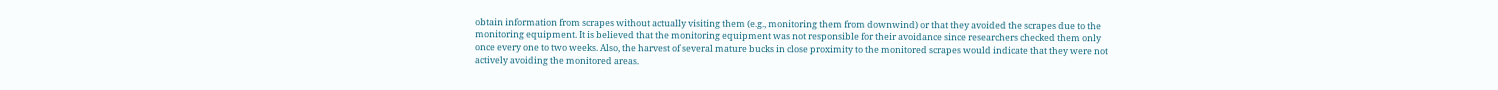obtain information from scrapes without actually visiting them (e.g., monitoring them from downwind) or that they avoided the scrapes due to the monitoring equipment. It is believed that the monitoring equipment was not responsible for their avoidance since researchers checked them only once every one to two weeks. Also, the harvest of several mature bucks in close proximity to the monitored scrapes would indicate that they were not actively avoiding the monitored areas.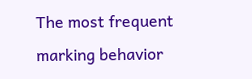The most frequent marking behavior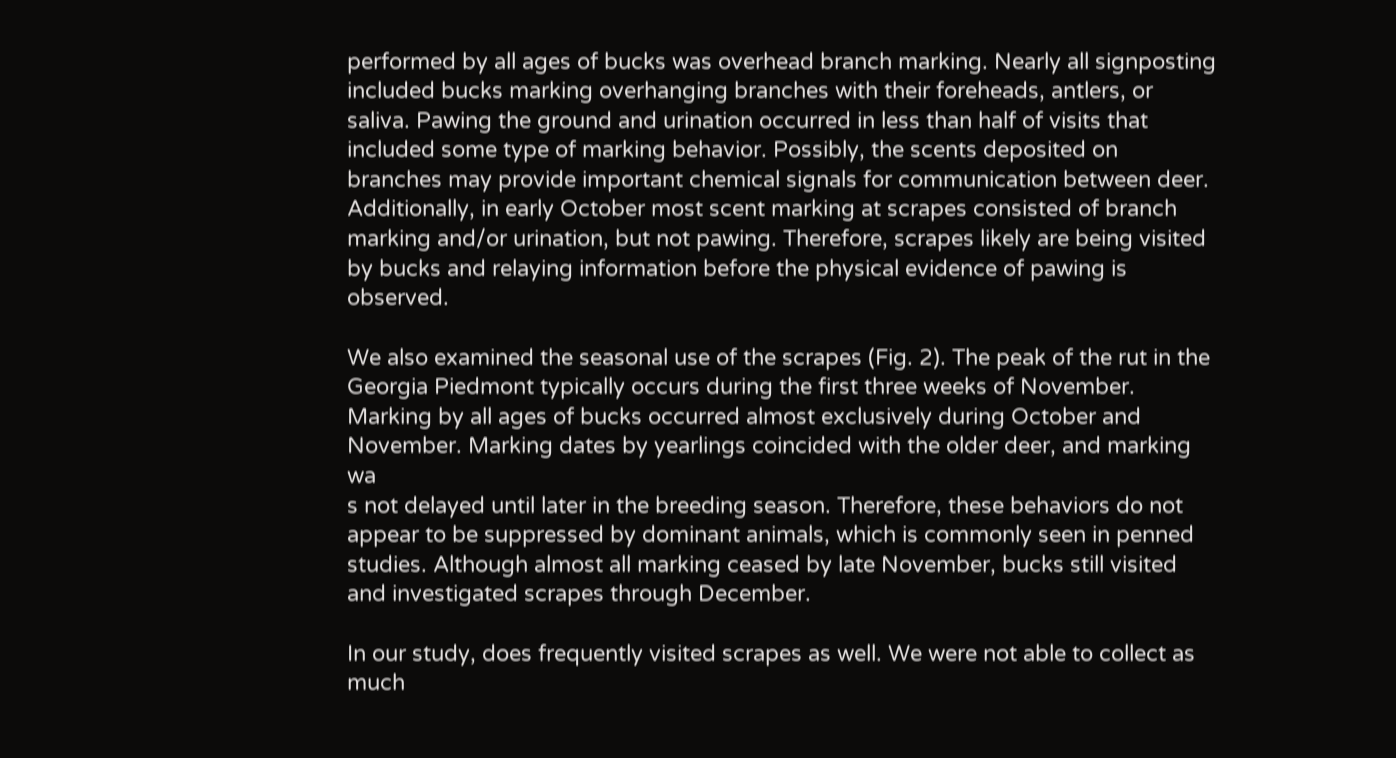performed by all ages of bucks was overhead branch marking. Nearly all signposting included bucks marking overhanging branches with their foreheads, antlers, or saliva. Pawing the ground and urination occurred in less than half of visits that included some type of marking behavior. Possibly, the scents deposited on branches may provide important chemical signals for communication between deer. Additionally, in early October most scent marking at scrapes consisted of branch marking and/or urination, but not pawing. Therefore, scrapes likely are being visited by bucks and relaying information before the physical evidence of pawing is observed.

We also examined the seasonal use of the scrapes (Fig. 2). The peak of the rut in the Georgia Piedmont typically occurs during the first three weeks of November. Marking by all ages of bucks occurred almost exclusively during October and November. Marking dates by yearlings coincided with the older deer, and marking wa
s not delayed until later in the breeding season. Therefore, these behaviors do not appear to be suppressed by dominant animals, which is commonly seen in penned studies. Although almost all marking ceased by late November, bucks still visited and investigated scrapes through December.

In our study, does frequently visited scrapes as well. We were not able to collect as much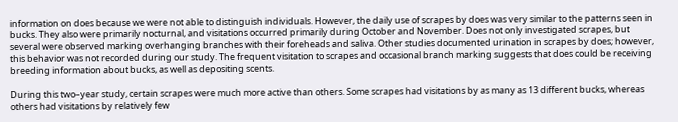information on does because we were not able to distinguish individuals. However, the daily use of scrapes by does was very similar to the patterns seen in bucks. They also were primarily nocturnal, and visitations occurred primarily during October and November. Does not only investigated scrapes, but several were observed marking overhanging branches with their foreheads and saliva. Other studies documented urination in scrapes by does; however, this behavior was not recorded during our study. The frequent visitation to scrapes and occasional branch marking suggests that does could be receiving breeding information about bucks, as well as depositing scents.

During this two–year study, certain scrapes were much more active than others. Some scrapes had visitations by as many as 13 different bucks, whereas others had visitations by relatively few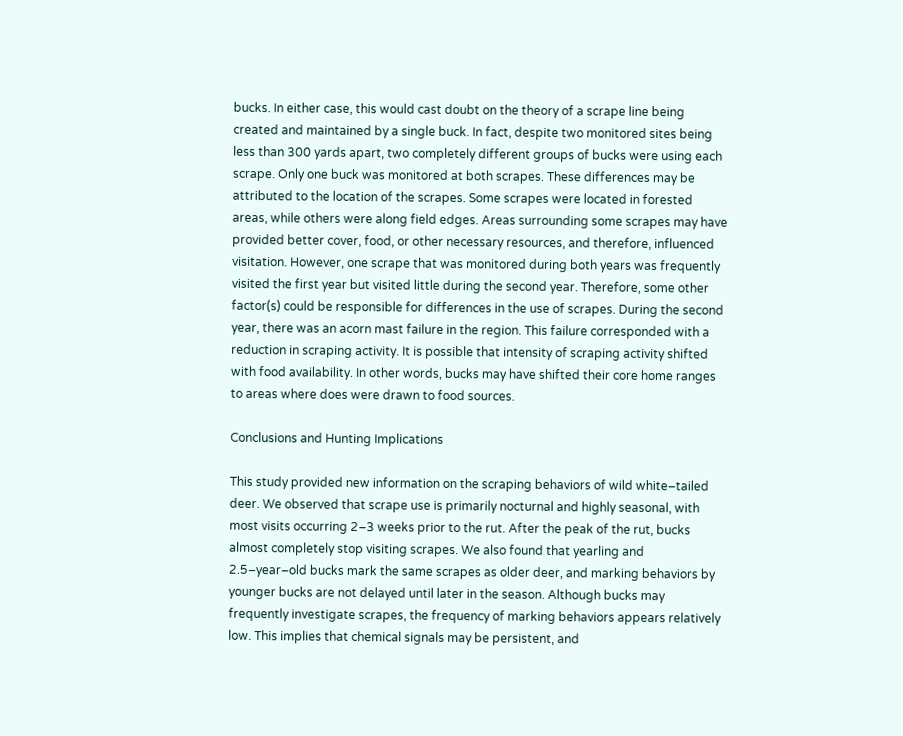bucks. In either case, this would cast doubt on the theory of a scrape line being created and maintained by a single buck. In fact, despite two monitored sites being less than 300 yards apart, two completely different groups of bucks were using each scrape. Only one buck was monitored at both scrapes. These differences may be attributed to the location of the scrapes. Some scrapes were located in forested areas, while others were along field edges. Areas surrounding some scrapes may have provided better cover, food, or other necessary resources, and therefore, influenced visitation. However, one scrape that was monitored during both years was frequently visited the first year but visited little during the second year. Therefore, some other factor(s) could be responsible for differences in the use of scrapes. During the second year, there was an acorn mast failure in the region. This failure corresponded with a reduction in scraping activity. It is possible that intensity of scraping activity shifted with food availability. In other words, bucks may have shifted their core home ranges to areas where does were drawn to food sources.

Conclusions and Hunting Implications

This study provided new information on the scraping behaviors of wild white–tailed deer. We observed that scrape use is primarily nocturnal and highly seasonal, with most visits occurring 2–3 weeks prior to the rut. After the peak of the rut, bucks almost completely stop visiting scrapes. We also found that yearling and 2.5–year–old bucks mark the same scrapes as older deer, and marking behaviors by younger bucks are not delayed until later in the season. Although bucks may frequently investigate scrapes, the frequency of marking behaviors appears relatively low. This implies that chemical signals may be persistent, and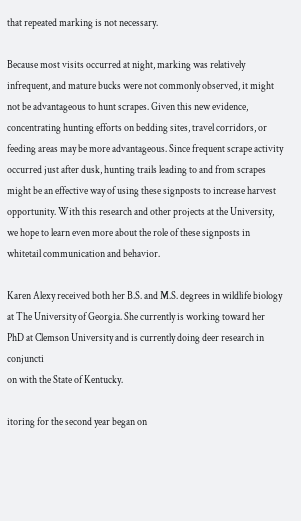that repeated marking is not necessary.

Because most visits occurred at night, marking was relatively infrequent, and mature bucks were not commonly observed, it might not be advantageous to hunt scrapes. Given this new evidence, concentrating hunting efforts on bedding sites, travel corridors, or feeding areas may be more advantageous. Since frequent scrape activity occurred just after dusk, hunting trails leading to and from scrapes might be an effective way of using these signposts to increase harvest opportunity. With this research and other projects at the University, we hope to learn even more about the role of these signposts in whitetail communication and behavior.

Karen Alexy received both her B.S. and M.S. degrees in wildlife biology at The University of Georgia. She currently is working toward her PhD at Clemson University and is currently doing deer research in conjuncti
on with the State of Kentucky.

itoring for the second year began on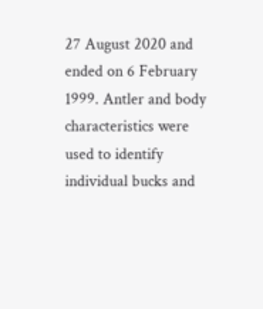27 August 2020 and ended on 6 February 1999. Antler and body characteristics were used to identify individual bucks and